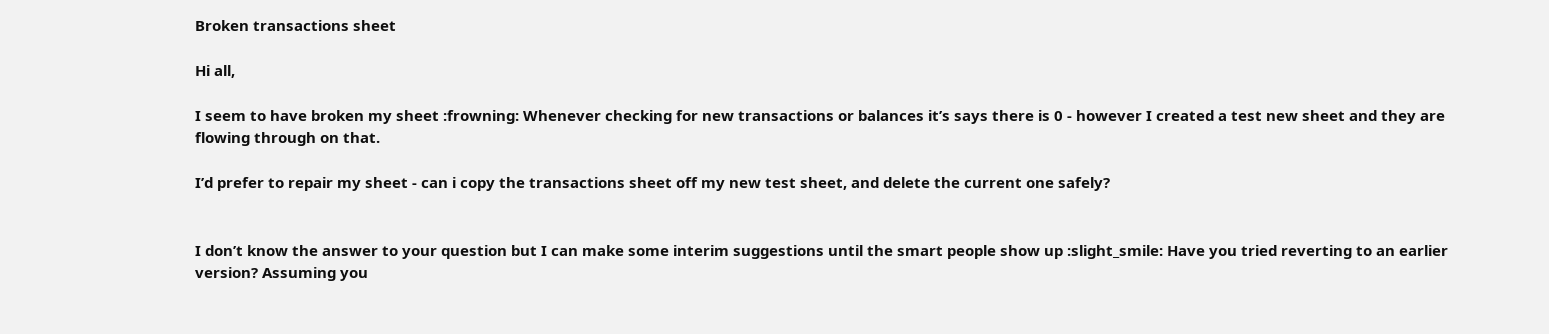Broken transactions sheet

Hi all,

I seem to have broken my sheet :frowning: Whenever checking for new transactions or balances it’s says there is 0 - however I created a test new sheet and they are flowing through on that.

I’d prefer to repair my sheet - can i copy the transactions sheet off my new test sheet, and delete the current one safely?


I don’t know the answer to your question but I can make some interim suggestions until the smart people show up :slight_smile: Have you tried reverting to an earlier version? Assuming you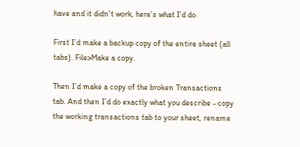have and it didn’t work, here’s what I’d do.

First I’d make a backup copy of the entire sheet (all tabs). File>Make a copy.

Then I’d make a copy of the broken Transactions tab. And then I’d do exactly what you describe - copy the working transactions tab to your sheet, rename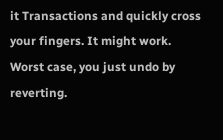it Transactions and quickly cross your fingers. It might work. Worst case, you just undo by reverting.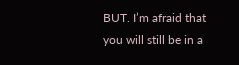BUT. I’m afraid that you will still be in a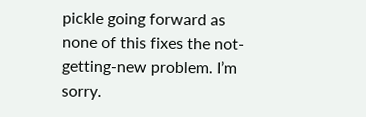pickle going forward as none of this fixes the not-getting-new problem. I’m sorry.